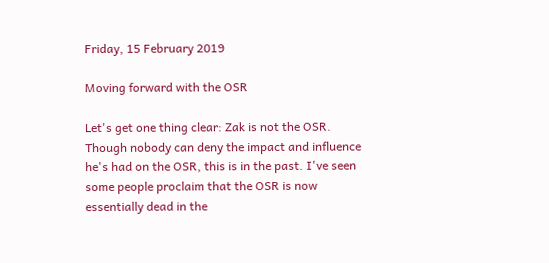Friday, 15 February 2019

Moving forward with the OSR

Let's get one thing clear: Zak is not the OSR. Though nobody can deny the impact and influence he's had on the OSR, this is in the past. I've seen some people proclaim that the OSR is now essentially dead in the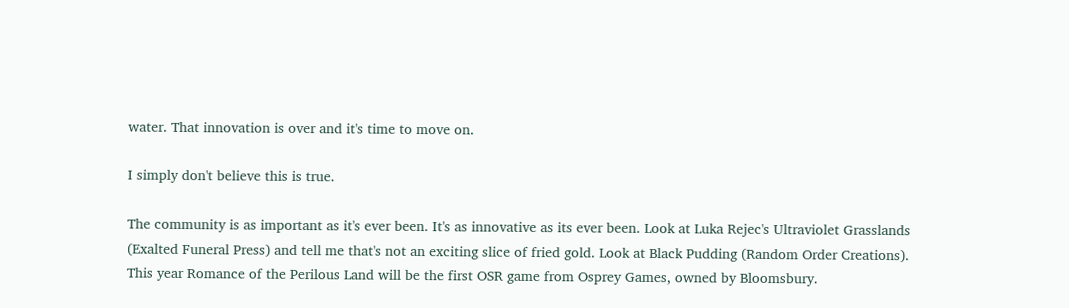water. That innovation is over and it's time to move on.

I simply don't believe this is true.

The community is as important as it's ever been. It's as innovative as its ever been. Look at Luka Rejec's Ultraviolet Grasslands (Exalted Funeral Press) and tell me that's not an exciting slice of fried gold. Look at Black Pudding (Random Order Creations). This year Romance of the Perilous Land will be the first OSR game from Osprey Games, owned by Bloomsbury.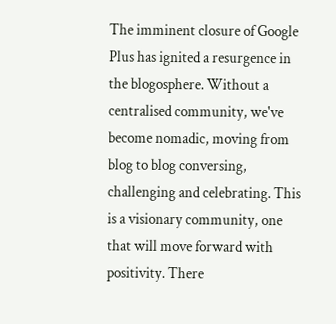The imminent closure of Google Plus has ignited a resurgence in the blogosphere. Without a centralised community, we've become nomadic, moving from blog to blog conversing, challenging and celebrating. This is a visionary community, one that will move forward with positivity. There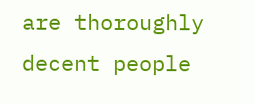are thoroughly decent people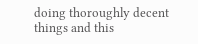doing thoroughly decent things and this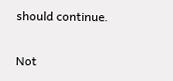should continue.

Not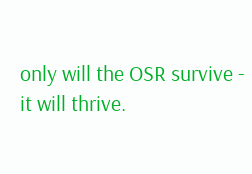only will the OSR survive - it will thrive.